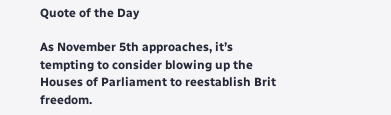Quote of the Day

As November 5th approaches, it’s tempting to consider blowing up the Houses of Parliament to reestablish Brit freedom.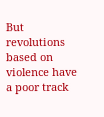But revolutions based on violence have a poor track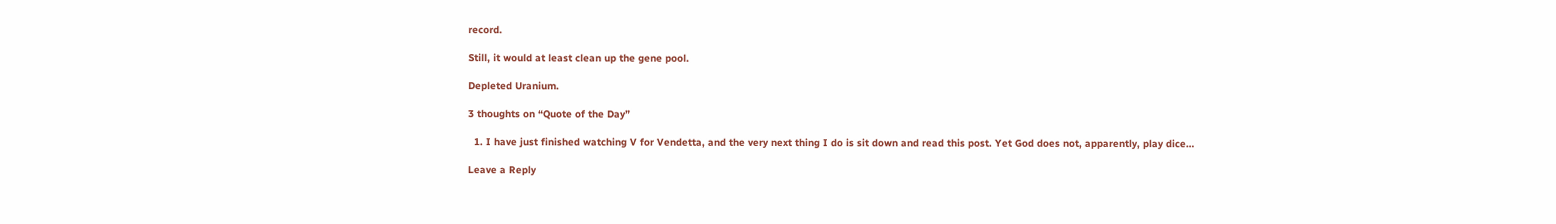record.

Still, it would at least clean up the gene pool.

Depleted Uranium.

3 thoughts on “Quote of the Day”

  1. I have just finished watching V for Vendetta, and the very next thing I do is sit down and read this post. Yet God does not, apparently, play dice…

Leave a Reply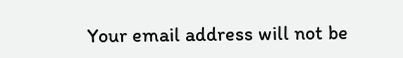Your email address will not be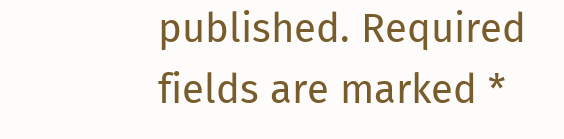published. Required fields are marked *